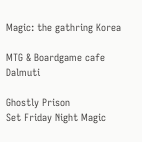Magic: the gathring Korea

MTG & Boardgame cafe Dalmuti

Ghostly Prison
Set Friday Night Magic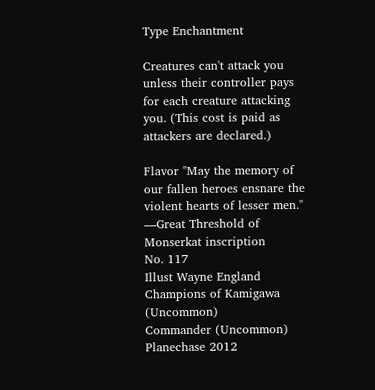Type Enchantment

Creatures can't attack you unless their controller pays for each creature attacking you. (This cost is paid as attackers are declared.)

Flavor "May the memory of our fallen heroes ensnare the violent hearts of lesser men."
—Great Threshold of Monserkat inscription
No. 117
Illust Wayne England
Champions of Kamigawa (Uncommon)
Commander (Uncommon)
Planechase 2012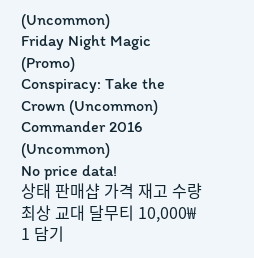(Uncommon)
Friday Night Magic (Promo)
Conspiracy: Take the Crown (Uncommon)
Commander 2016 (Uncommon)
No price data!
상태 판매샵 가격 재고 수량
최상 교대 달무티 10,000₩ 1 담기